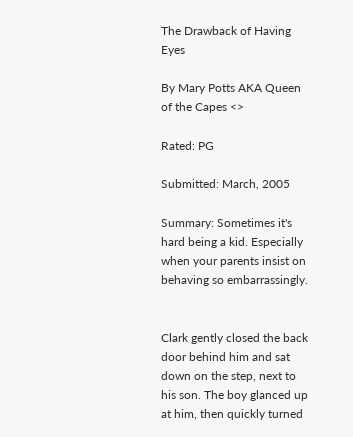The Drawback of Having Eyes

By Mary Potts AKA Queen of the Capes <>

Rated: PG

Submitted: March, 2005

Summary: Sometimes it's hard being a kid. Especially when your parents insist on behaving so embarrassingly.


Clark gently closed the back door behind him and sat down on the step, next to his son. The boy glanced up at him, then quickly turned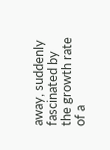away, suddenly fascinated by the growth rate of a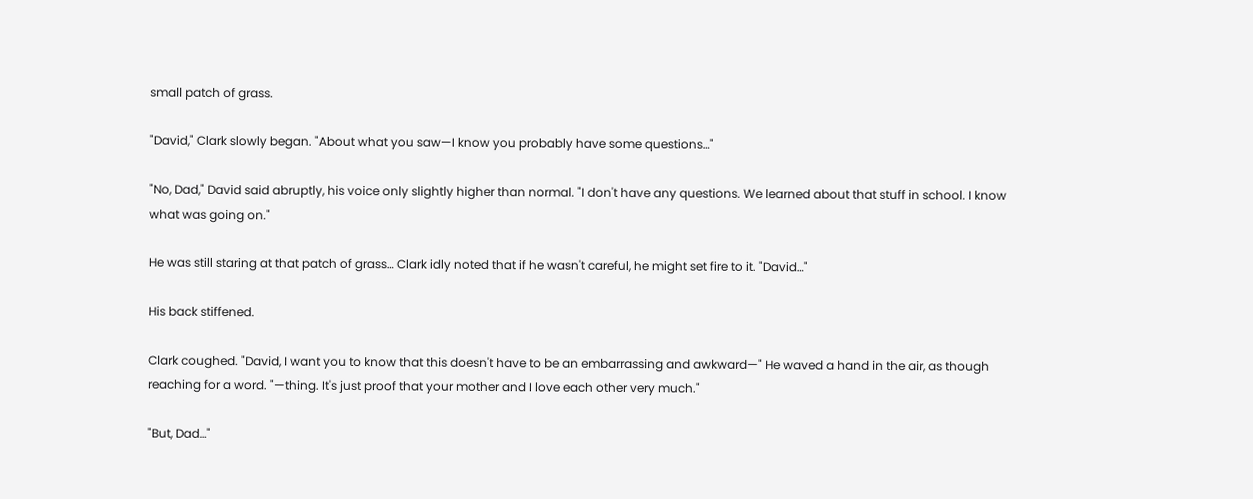small patch of grass.

"David," Clark slowly began. "About what you saw—I know you probably have some questions…"

"No, Dad," David said abruptly, his voice only slightly higher than normal. "I don't have any questions. We learned about that stuff in school. I know what was going on."

He was still staring at that patch of grass… Clark idly noted that if he wasn't careful, he might set fire to it. "David…"

His back stiffened.

Clark coughed. "David, I want you to know that this doesn't have to be an embarrassing and awkward—" He waved a hand in the air, as though reaching for a word. "—thing. It's just proof that your mother and I love each other very much."

"But, Dad…"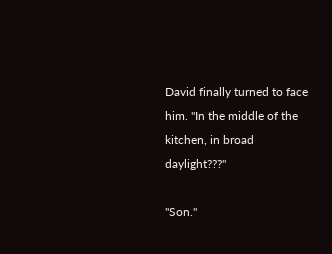David finally turned to face him. "In the middle of the kitchen, in broad daylight???"

"Son."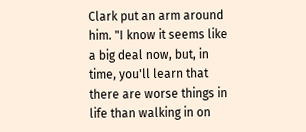Clark put an arm around him. "I know it seems like a big deal now, but, in time, you'll learn that there are worse things in life than walking in on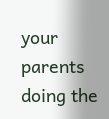your parents doing the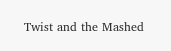Twist and the Mashed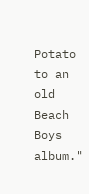Potato to an old Beach Boys album."